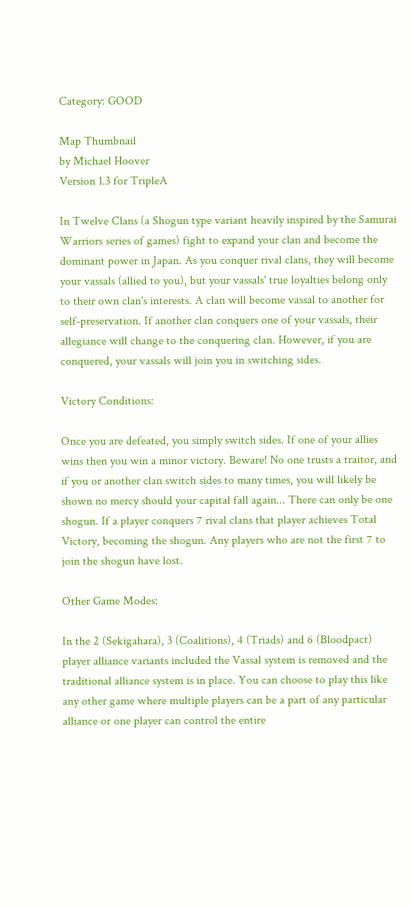Category: GOOD

Map Thumbnail
by Michael Hoover
Version 1.3 for TripleA

In Twelve Clans (a Shogun type variant heavily inspired by the Samurai Warriors series of games) fight to expand your clan and become the dominant power in Japan. As you conquer rival clans, they will become your vassals (allied to you), but your vassals' true loyalties belong only to their own clan's interests. A clan will become vassal to another for self-preservation. If another clan conquers one of your vassals, their allegiance will change to the conquering clan. However, if you are conquered, your vassals will join you in switching sides.

Victory Conditions:

Once you are defeated, you simply switch sides. If one of your allies wins then you win a minor victory. Beware! No one trusts a traitor, and if you or another clan switch sides to many times, you will likely be shown no mercy should your capital fall again... There can only be one shogun. If a player conquers 7 rival clans that player achieves Total Victory, becoming the shogun. Any players who are not the first 7 to join the shogun have lost.

Other Game Modes:

In the 2 (Sekigahara), 3 (Coalitions), 4 (Triads) and 6 (Bloodpact) player alliance variants included the Vassal system is removed and the traditional alliance system is in place. You can choose to play this like any other game where multiple players can be a part of any particular alliance or one player can control the entire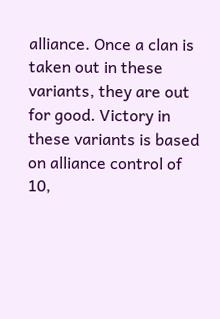alliance. Once a clan is taken out in these variants, they are out for good. Victory in these variants is based on alliance control of 10,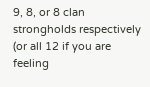9, 8, or 8 clan strongholds respectively (or all 12 if you are feeling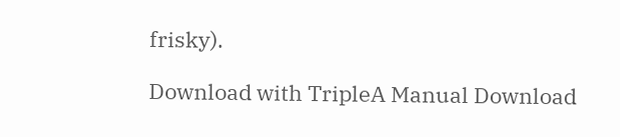frisky).

Download with TripleA Manual Download